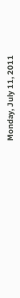Monday, July 11, 2011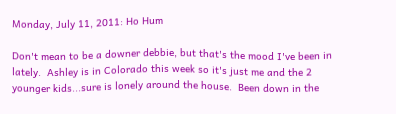Monday, July 11, 2011: Ho Hum

Don't mean to be a downer debbie, but that's the mood I've been in lately.  Ashley is in Colorado this week so it's just me and the 2 younger kids...sure is lonely around the house.  Been down in the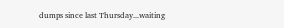dumps since last Thursday...waiting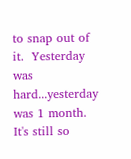to snap out of it.  Yesterday was hard...yesterday was 1 month.  It's still so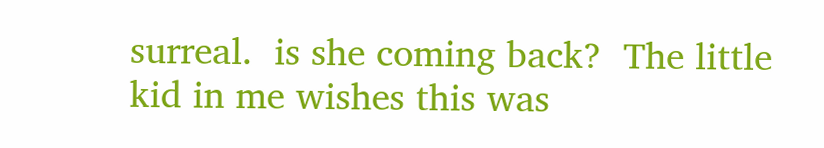surreal.  is she coming back?  The little kid in me wishes this was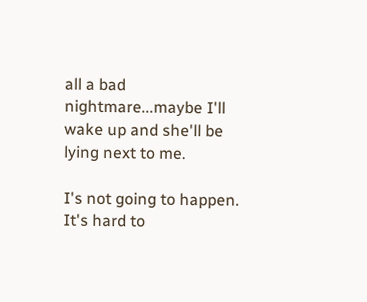all a bad nightmare...maybe I'll wake up and she'll be lying next to me.

I's not going to happen.  It's hard to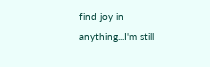find joy in anything...I'm still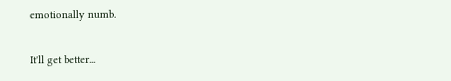emotionally numb.

It'll get better...